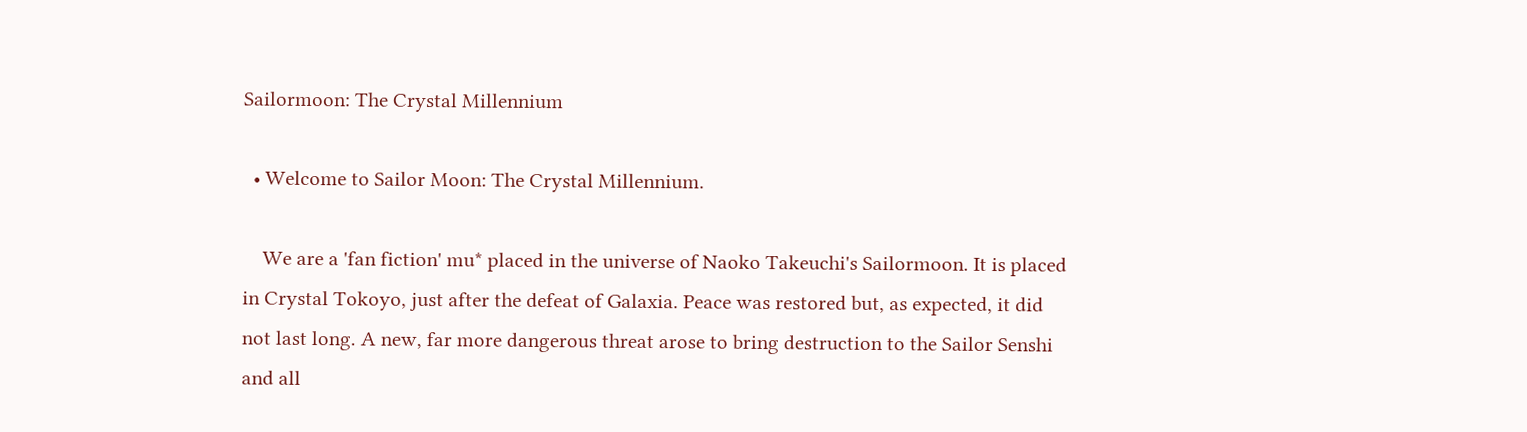Sailormoon: The Crystal Millennium

  • Welcome to Sailor Moon: The Crystal Millennium.

    We are a 'fan fiction' mu* placed in the universe of Naoko Takeuchi's Sailormoon. It is placed in Crystal Tokoyo, just after the defeat of Galaxia. Peace was restored but, as expected, it did not last long. A new, far more dangerous threat arose to bring destruction to the Sailor Senshi and all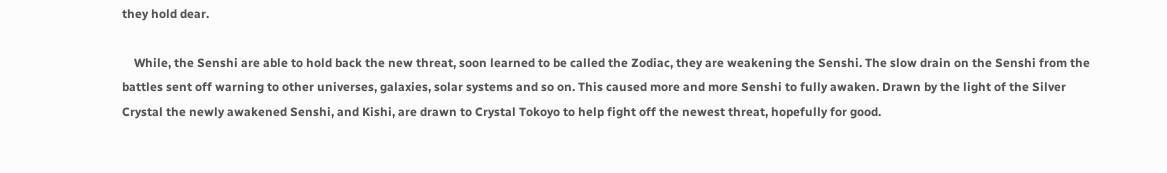they hold dear.

    While, the Senshi are able to hold back the new threat, soon learned to be called the Zodiac, they are weakening the Senshi. The slow drain on the Senshi from the battles sent off warning to other universes, galaxies, solar systems and so on. This caused more and more Senshi to fully awaken. Drawn by the light of the Silver Crystal the newly awakened Senshi, and Kishi, are drawn to Crystal Tokoyo to help fight off the newest threat, hopefully for good.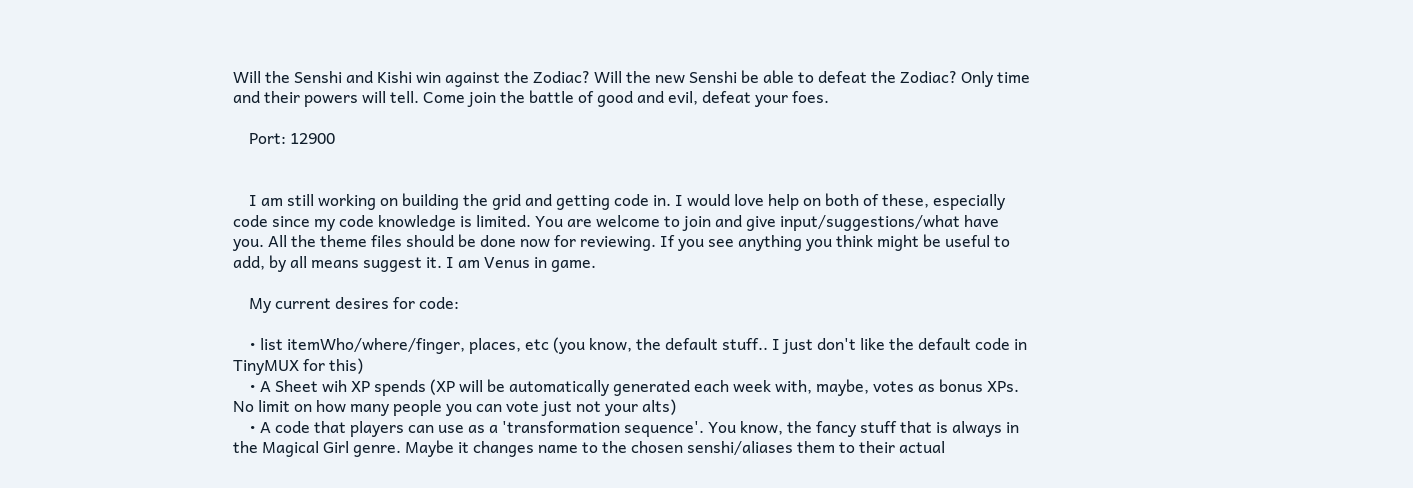Will the Senshi and Kishi win against the Zodiac? Will the new Senshi be able to defeat the Zodiac? Only time and their powers will tell. Come join the battle of good and evil, defeat your foes.

    Port: 12900


    I am still working on building the grid and getting code in. I would love help on both of these, especially code since my code knowledge is limited. You are welcome to join and give input/suggestions/what have you. All the theme files should be done now for reviewing. If you see anything you think might be useful to add, by all means suggest it. I am Venus in game.

    My current desires for code:

    • list itemWho/where/finger, places, etc (you know, the default stuff.. I just don't like the default code in TinyMUX for this)
    • A Sheet wih XP spends (XP will be automatically generated each week with, maybe, votes as bonus XPs. No limit on how many people you can vote just not your alts)
    • A code that players can use as a 'transformation sequence'. You know, the fancy stuff that is always in the Magical Girl genre. Maybe it changes name to the chosen senshi/aliases them to their actual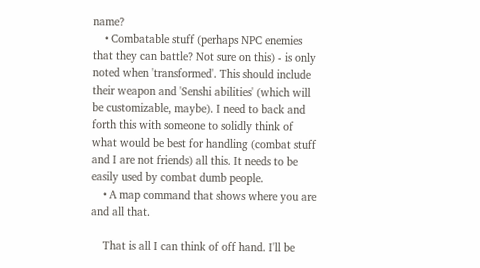name?
    • Combatable stuff (perhaps NPC enemies that they can battle? Not sure on this) - is only noted when 'transformed'. This should include their weapon and 'Senshi abilities' (which will be customizable, maybe). I need to back and forth this with someone to solidly think of what would be best for handling (combat stuff and I are not friends) all this. It needs to be easily used by combat dumb people.
    • A map command that shows where you are and all that.

    That is all I can think of off hand. I'll be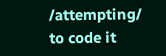/attempting/ to code it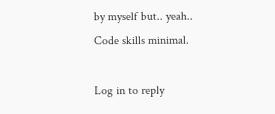by myself but.. yeah.. Code skills minimal.

Log in to reply